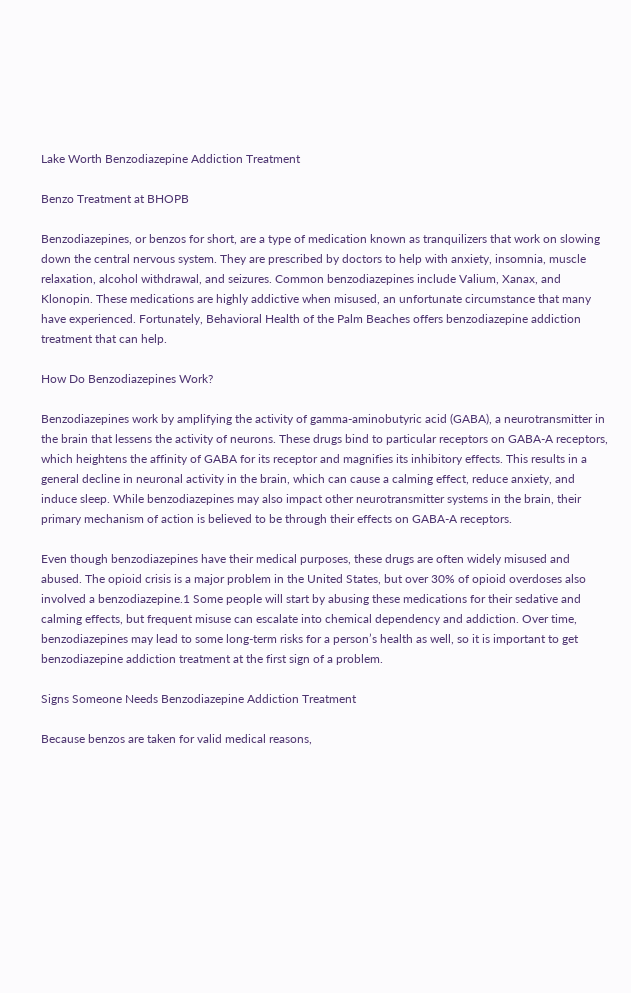Lake Worth Benzodiazepine Addiction Treatment

Benzo Treatment at BHOPB

Benzodiazepines, or benzos for short, are a type of medication known as tranquilizers that work on slowing down the central nervous system. They are prescribed by doctors to help with anxiety, insomnia, muscle relaxation, alcohol withdrawal, and seizures. Common benzodiazepines include Valium, Xanax, and Klonopin. These medications are highly addictive when misused, an unfortunate circumstance that many have experienced. Fortunately, Behavioral Health of the Palm Beaches offers benzodiazepine addiction treatment that can help.

How Do Benzodiazepines Work?

Benzodiazepines work by amplifying the activity of gamma-aminobutyric acid (GABA), a neurotransmitter in the brain that lessens the activity of neurons. These drugs bind to particular receptors on GABA-A receptors, which heightens the affinity of GABA for its receptor and magnifies its inhibitory effects. This results in a general decline in neuronal activity in the brain, which can cause a calming effect, reduce anxiety, and induce sleep. While benzodiazepines may also impact other neurotransmitter systems in the brain, their primary mechanism of action is believed to be through their effects on GABA-A receptors.

Even though benzodiazepines have their medical purposes, these drugs are often widely misused and abused. The opioid crisis is a major problem in the United States, but over 30% of opioid overdoses also involved a benzodiazepine.1 Some people will start by abusing these medications for their sedative and calming effects, but frequent misuse can escalate into chemical dependency and addiction. Over time, benzodiazepines may lead to some long-term risks for a person’s health as well, so it is important to get benzodiazepine addiction treatment at the first sign of a problem.

Signs Someone Needs Benzodiazepine Addiction Treatment

Because benzos are taken for valid medical reasons,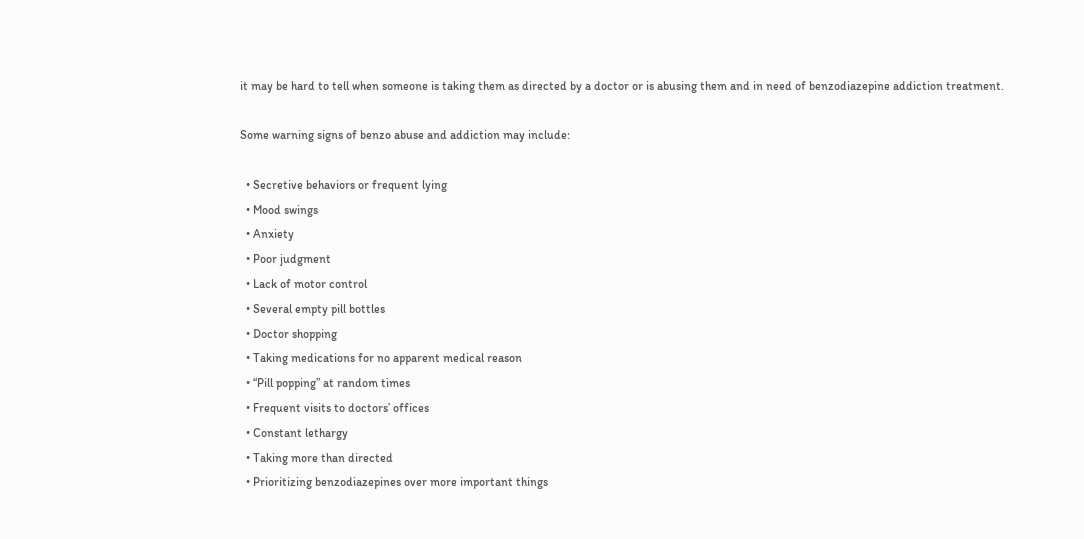it may be hard to tell when someone is taking them as directed by a doctor or is abusing them and in need of benzodiazepine addiction treatment.

Some warning signs of benzo abuse and addiction may include:

  • Secretive behaviors or frequent lying
  • Mood swings
  • Anxiety
  • Poor judgment
  • Lack of motor control
  • Several empty pill bottles
  • Doctor shopping
  • Taking medications for no apparent medical reason
  • “Pill popping” at random times
  • Frequent visits to doctors’ offices
  • Constant lethargy
  • Taking more than directed
  • Prioritizing benzodiazepines over more important things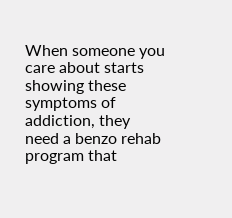When someone you care about starts showing these symptoms of addiction, they need a benzo rehab program that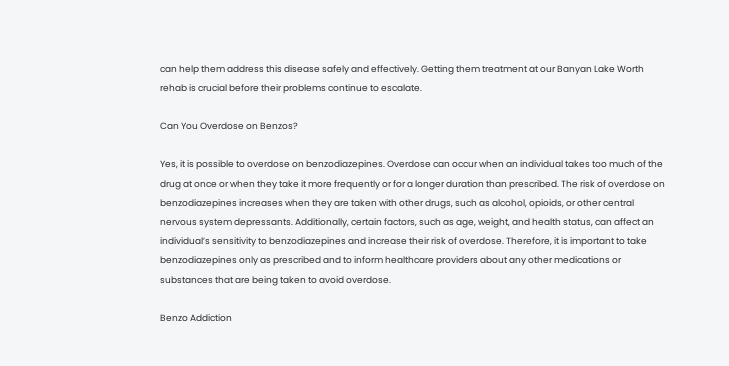can help them address this disease safely and effectively. Getting them treatment at our Banyan Lake Worth rehab is crucial before their problems continue to escalate.

Can You Overdose on Benzos?

Yes, it is possible to overdose on benzodiazepines. Overdose can occur when an individual takes too much of the drug at once or when they take it more frequently or for a longer duration than prescribed. The risk of overdose on benzodiazepines increases when they are taken with other drugs, such as alcohol, opioids, or other central nervous system depressants. Additionally, certain factors, such as age, weight, and health status, can affect an individual’s sensitivity to benzodiazepines and increase their risk of overdose. Therefore, it is important to take benzodiazepines only as prescribed and to inform healthcare providers about any other medications or substances that are being taken to avoid overdose.

Benzo Addiction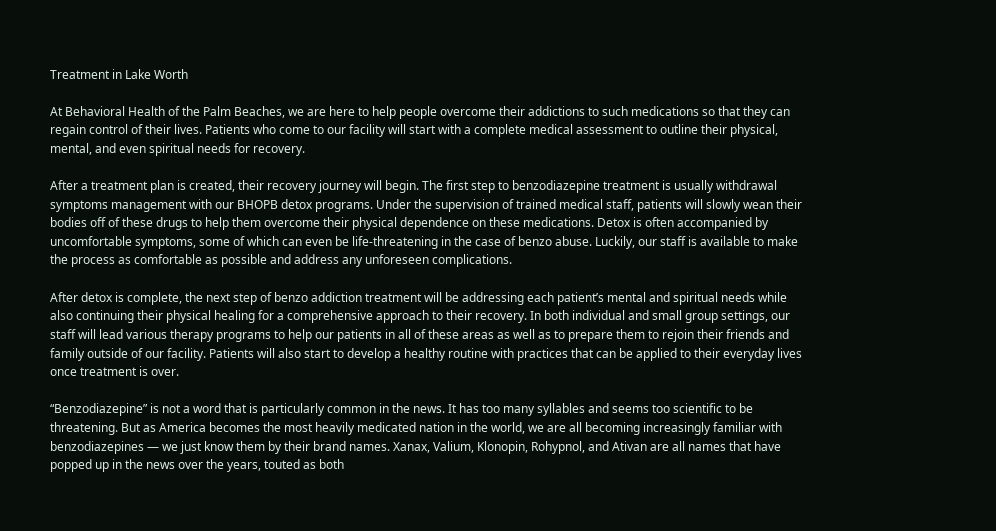Treatment in Lake Worth

At Behavioral Health of the Palm Beaches, we are here to help people overcome their addictions to such medications so that they can regain control of their lives. Patients who come to our facility will start with a complete medical assessment to outline their physical, mental, and even spiritual needs for recovery.

After a treatment plan is created, their recovery journey will begin. The first step to benzodiazepine treatment is usually withdrawal symptoms management with our BHOPB detox programs. Under the supervision of trained medical staff, patients will slowly wean their bodies off of these drugs to help them overcome their physical dependence on these medications. Detox is often accompanied by uncomfortable symptoms, some of which can even be life-threatening in the case of benzo abuse. Luckily, our staff is available to make the process as comfortable as possible and address any unforeseen complications.

After detox is complete, the next step of benzo addiction treatment will be addressing each patient’s mental and spiritual needs while also continuing their physical healing for a comprehensive approach to their recovery. In both individual and small group settings, our staff will lead various therapy programs to help our patients in all of these areas as well as to prepare them to rejoin their friends and family outside of our facility. Patients will also start to develop a healthy routine with practices that can be applied to their everyday lives once treatment is over.

“Benzodiazepine” is not a word that is particularly common in the news. It has too many syllables and seems too scientific to be threatening. But as America becomes the most heavily medicated nation in the world, we are all becoming increasingly familiar with benzodiazepines — we just know them by their brand names. Xanax, Valium, Klonopin, Rohypnol, and Ativan are all names that have popped up in the news over the years, touted as both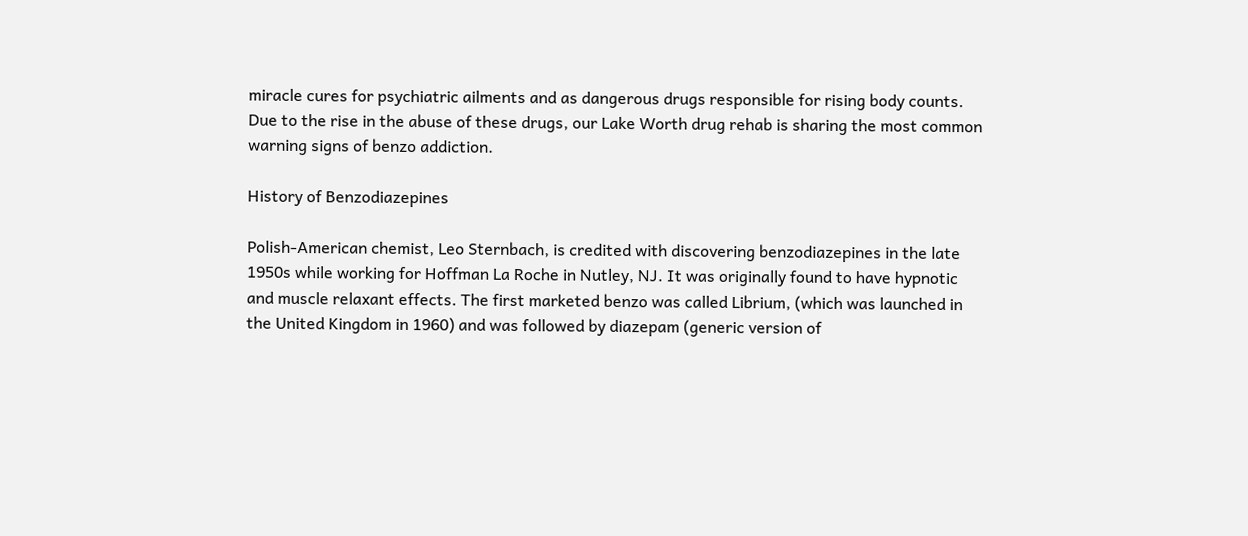miracle cures for psychiatric ailments and as dangerous drugs responsible for rising body counts. Due to the rise in the abuse of these drugs, our Lake Worth drug rehab is sharing the most common warning signs of benzo addiction.

History of Benzodiazepines

Polish-American chemist, Leo Sternbach, is credited with discovering benzodiazepines in the late 1950s while working for Hoffman La Roche in Nutley, NJ. It was originally found to have hypnotic and muscle relaxant effects. The first marketed benzo was called Librium, (which was launched in the United Kingdom in 1960) and was followed by diazepam (generic version of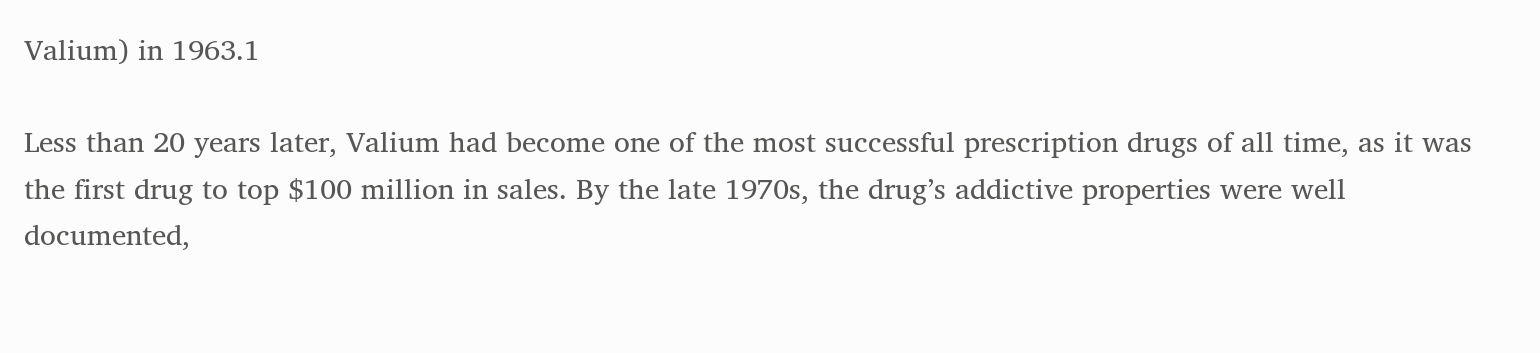Valium) in 1963.1

Less than 20 years later, Valium had become one of the most successful prescription drugs of all time, as it was the first drug to top $100 million in sales. By the late 1970s, the drug’s addictive properties were well documented,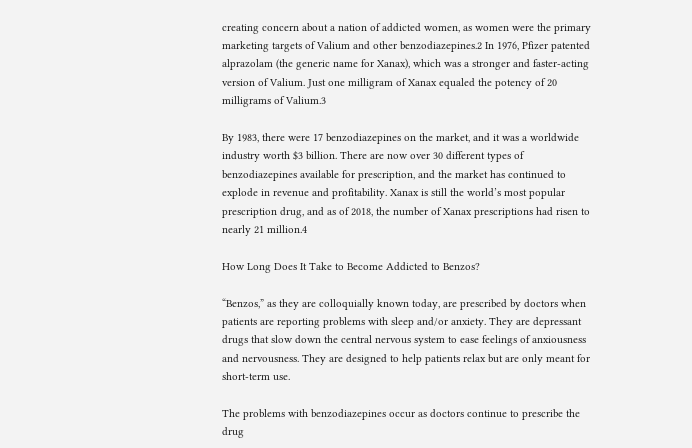creating concern about a nation of addicted women, as women were the primary marketing targets of Valium and other benzodiazepines.2 In 1976, Pfizer patented alprazolam (the generic name for Xanax), which was a stronger and faster-acting version of Valium. Just one milligram of Xanax equaled the potency of 20 milligrams of Valium.3

By 1983, there were 17 benzodiazepines on the market, and it was a worldwide industry worth $3 billion. There are now over 30 different types of benzodiazepines available for prescription, and the market has continued to explode in revenue and profitability. Xanax is still the world’s most popular prescription drug, and as of 2018, the number of Xanax prescriptions had risen to nearly 21 million.4

How Long Does It Take to Become Addicted to Benzos?

“Benzos,” as they are colloquially known today, are prescribed by doctors when patients are reporting problems with sleep and/or anxiety. They are depressant drugs that slow down the central nervous system to ease feelings of anxiousness and nervousness. They are designed to help patients relax but are only meant for short-term use.

The problems with benzodiazepines occur as doctors continue to prescribe the drug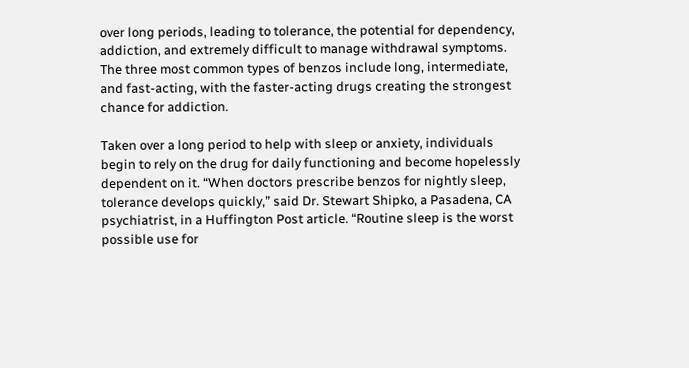over long periods, leading to tolerance, the potential for dependency, addiction, and extremely difficult to manage withdrawal symptoms. The three most common types of benzos include long, intermediate, and fast-acting, with the faster-acting drugs creating the strongest chance for addiction.

Taken over a long period to help with sleep or anxiety, individuals begin to rely on the drug for daily functioning and become hopelessly dependent on it. “When doctors prescribe benzos for nightly sleep, tolerance develops quickly,” said Dr. Stewart Shipko, a Pasadena, CA psychiatrist, in a Huffington Post article. “Routine sleep is the worst possible use for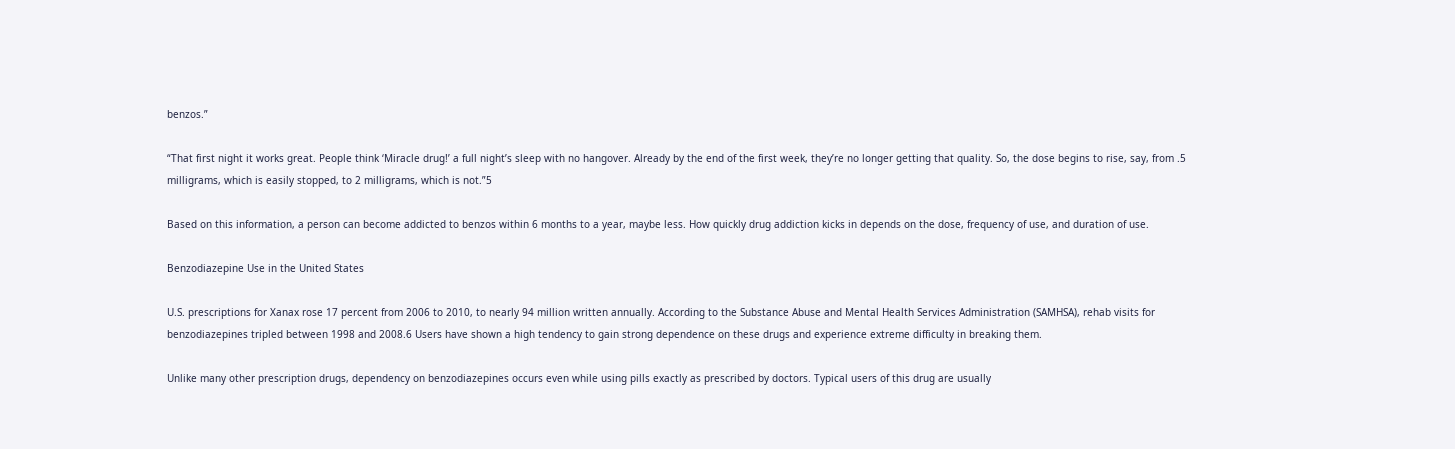benzos.”

“That first night it works great. People think ‘Miracle drug!’ a full night’s sleep with no hangover. Already by the end of the first week, they’re no longer getting that quality. So, the dose begins to rise, say, from .5 milligrams, which is easily stopped, to 2 milligrams, which is not.”5

Based on this information, a person can become addicted to benzos within 6 months to a year, maybe less. How quickly drug addiction kicks in depends on the dose, frequency of use, and duration of use.

Benzodiazepine Use in the United States

U.S. prescriptions for Xanax rose 17 percent from 2006 to 2010, to nearly 94 million written annually. According to the Substance Abuse and Mental Health Services Administration (SAMHSA), rehab visits for benzodiazepines tripled between 1998 and 2008.6 Users have shown a high tendency to gain strong dependence on these drugs and experience extreme difficulty in breaking them.

Unlike many other prescription drugs, dependency on benzodiazepines occurs even while using pills exactly as prescribed by doctors. Typical users of this drug are usually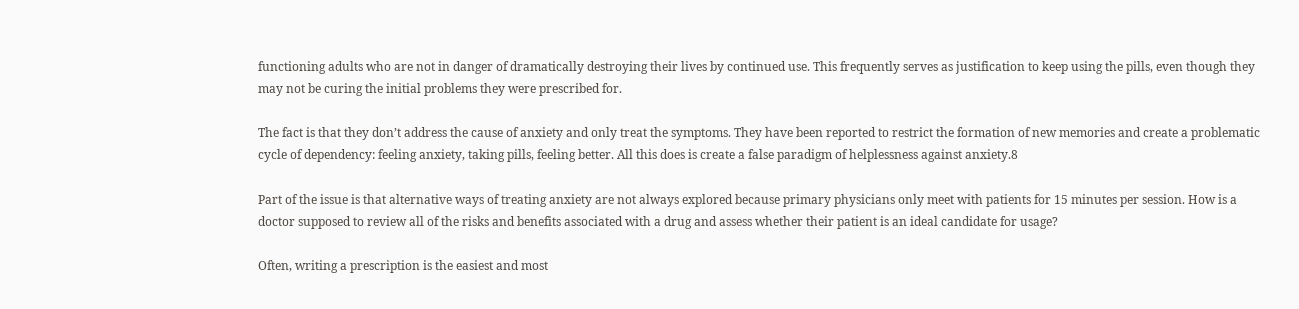functioning adults who are not in danger of dramatically destroying their lives by continued use. This frequently serves as justification to keep using the pills, even though they may not be curing the initial problems they were prescribed for.

The fact is that they don’t address the cause of anxiety and only treat the symptoms. They have been reported to restrict the formation of new memories and create a problematic cycle of dependency: feeling anxiety, taking pills, feeling better. All this does is create a false paradigm of helplessness against anxiety.8

Part of the issue is that alternative ways of treating anxiety are not always explored because primary physicians only meet with patients for 15 minutes per session. How is a doctor supposed to review all of the risks and benefits associated with a drug and assess whether their patient is an ideal candidate for usage?

Often, writing a prescription is the easiest and most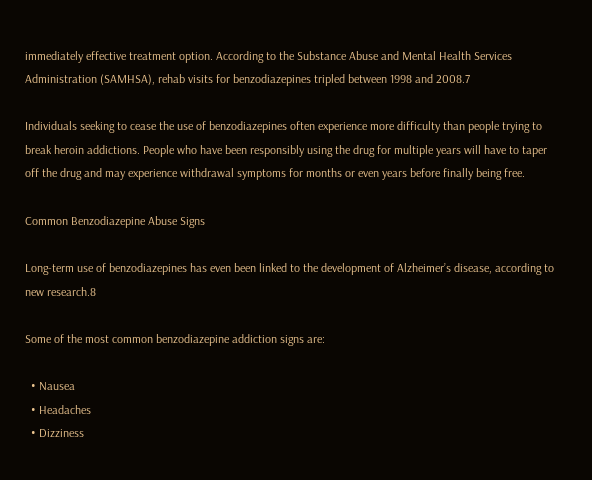immediately effective treatment option. According to the Substance Abuse and Mental Health Services Administration (SAMHSA), rehab visits for benzodiazepines tripled between 1998 and 2008.7

Individuals seeking to cease the use of benzodiazepines often experience more difficulty than people trying to break heroin addictions. People who have been responsibly using the drug for multiple years will have to taper off the drug and may experience withdrawal symptoms for months or even years before finally being free.

Common Benzodiazepine Abuse Signs

Long-term use of benzodiazepines has even been linked to the development of Alzheimer’s disease, according to new research.8

Some of the most common benzodiazepine addiction signs are:

  • Nausea
  • Headaches
  • Dizziness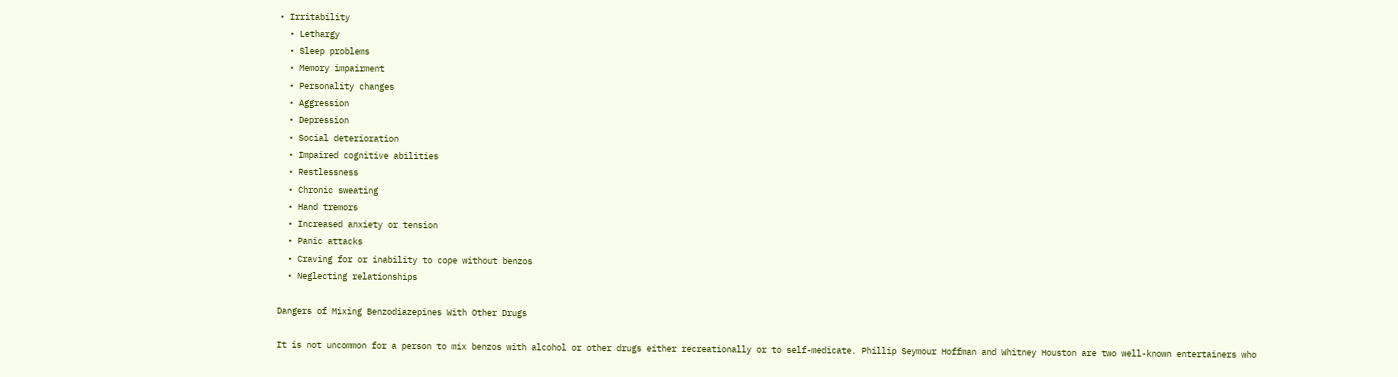• Irritability
  • Lethargy
  • Sleep problems
  • Memory impairment
  • Personality changes
  • Aggression
  • Depression
  • Social deterioration
  • Impaired cognitive abilities
  • Restlessness
  • Chronic sweating
  • Hand tremors
  • Increased anxiety or tension
  • Panic attacks
  • Craving for or inability to cope without benzos
  • Neglecting relationships

Dangers of Mixing Benzodiazepines With Other Drugs

It is not uncommon for a person to mix benzos with alcohol or other drugs either recreationally or to self-medicate. Phillip Seymour Hoffman and Whitney Houston are two well-known entertainers who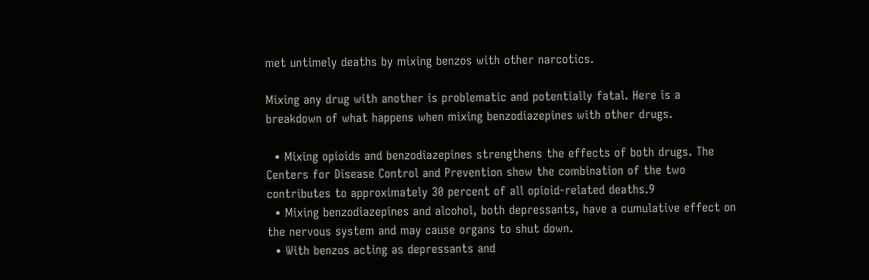met untimely deaths by mixing benzos with other narcotics.

Mixing any drug with another is problematic and potentially fatal. Here is a breakdown of what happens when mixing benzodiazepines with other drugs.

  • Mixing opioids and benzodiazepines strengthens the effects of both drugs. The Centers for Disease Control and Prevention show the combination of the two contributes to approximately 30 percent of all opioid-related deaths.9
  • Mixing benzodiazepines and alcohol, both depressants, have a cumulative effect on the nervous system and may cause organs to shut down.
  • With benzos acting as depressants and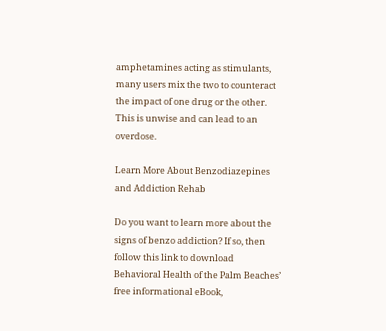amphetamines acting as stimulants, many users mix the two to counteract the impact of one drug or the other. This is unwise and can lead to an overdose.

Learn More About Benzodiazepines and Addiction Rehab

Do you want to learn more about the signs of benzo addiction? If so, then follow this link to download Behavioral Health of the Palm Beaches’ free informational eBook,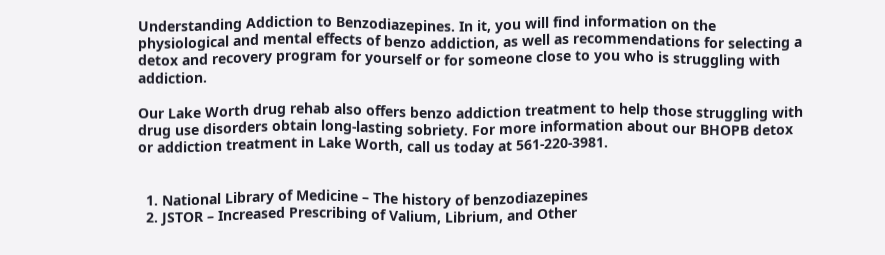Understanding Addiction to Benzodiazepines. In it, you will find information on the physiological and mental effects of benzo addiction, as well as recommendations for selecting a detox and recovery program for yourself or for someone close to you who is struggling with addiction.

Our Lake Worth drug rehab also offers benzo addiction treatment to help those struggling with drug use disorders obtain long-lasting sobriety. For more information about our BHOPB detox or addiction treatment in Lake Worth, call us today at 561-220-3981.


  1. National Library of Medicine – The history of benzodiazepines
  2. JSTOR – Increased Prescribing of Valium, Librium, and Other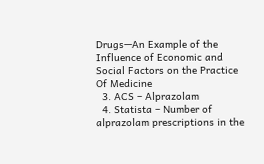Drugs—An Example of the Influence of Economic and Social Factors on the Practice Of Medicine
  3. ACS – Alprazolam
  4. Statista – Number of alprazolam prescriptions in the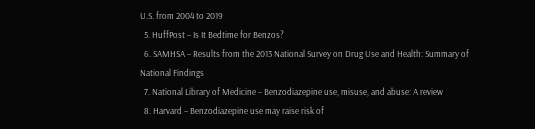U.S. from 2004 to 2019
  5. HuffPost – Is It Bedtime for Benzos?
  6. SAMHSA – Results from the 2013 National Survey on Drug Use and Health: Summary of National Findings
  7. National Library of Medicine – Benzodiazepine use, misuse, and abuse: A review
  8. Harvard – Benzodiazepine use may raise risk of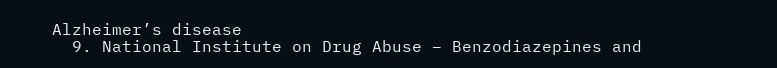Alzheimer’s disease
  9. National Institute on Drug Abuse – Benzodiazepines and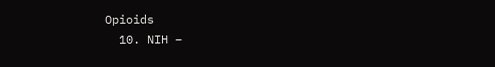Opioids
  10. NIH –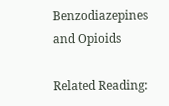Benzodiazepines and Opioids

Related Reading: